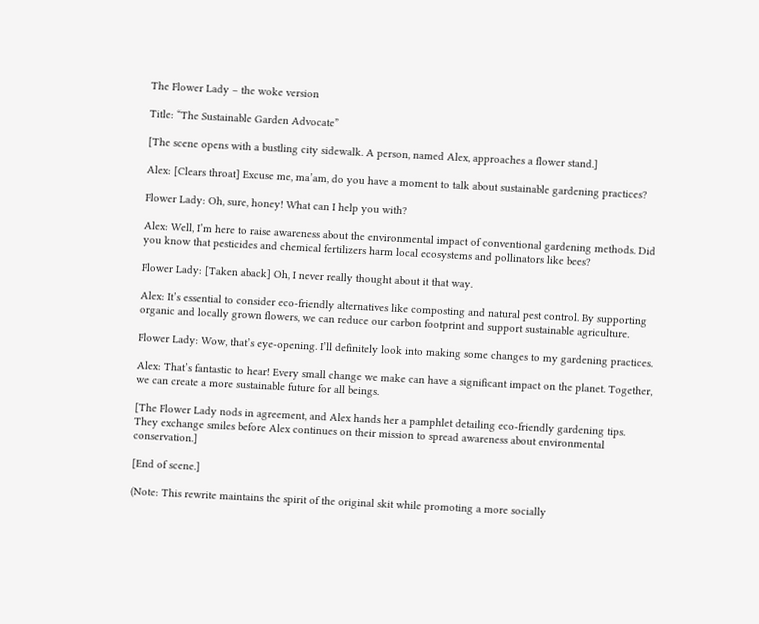The Flower Lady – the woke version

Title: “The Sustainable Garden Advocate”

[The scene opens with a bustling city sidewalk. A person, named Alex, approaches a flower stand.]

Alex: [Clears throat] Excuse me, ma’am, do you have a moment to talk about sustainable gardening practices?

Flower Lady: Oh, sure, honey! What can I help you with?

Alex: Well, I’m here to raise awareness about the environmental impact of conventional gardening methods. Did you know that pesticides and chemical fertilizers harm local ecosystems and pollinators like bees?

Flower Lady: [Taken aback] Oh, I never really thought about it that way.

Alex: It’s essential to consider eco-friendly alternatives like composting and natural pest control. By supporting organic and locally grown flowers, we can reduce our carbon footprint and support sustainable agriculture.

Flower Lady: Wow, that’s eye-opening. I’ll definitely look into making some changes to my gardening practices.

Alex: That’s fantastic to hear! Every small change we make can have a significant impact on the planet. Together, we can create a more sustainable future for all beings.

[The Flower Lady nods in agreement, and Alex hands her a pamphlet detailing eco-friendly gardening tips. They exchange smiles before Alex continues on their mission to spread awareness about environmental conservation.]

[End of scene.]

(Note: This rewrite maintains the spirit of the original skit while promoting a more socially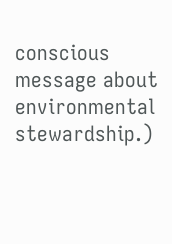conscious message about environmental stewardship.)